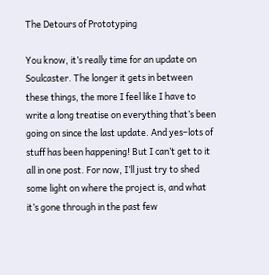The Detours of Prototyping

You know, it’s really time for an update on Soulcaster. The longer it gets in between these things, the more I feel like I have to write a long treatise on everything that’s been going on since the last update. And yes–lots of stuff has been happening! But I can’t get to it all in one post. For now, I’ll just try to shed some light on where the project is, and what it’s gone through in the past few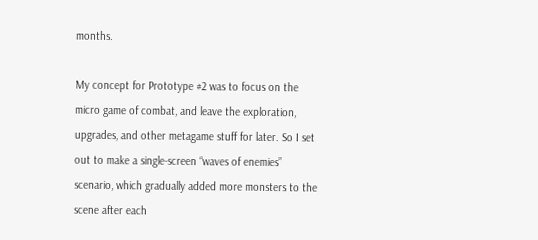months.

My concept for Prototype #2 was to focus on the micro game of combat, and leave the exploration, upgrades, and other metagame stuff for later. So I set out to make a single-screen “waves of enemies” scenario, which gradually added more monsters to the scene after each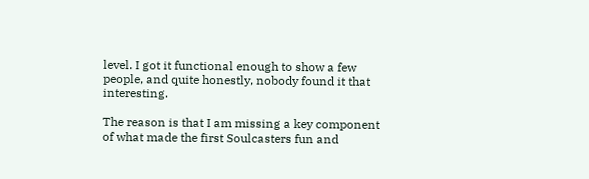level. I got it functional enough to show a few people, and quite honestly, nobody found it that interesting.

The reason is that I am missing a key component of what made the first Soulcasters fun and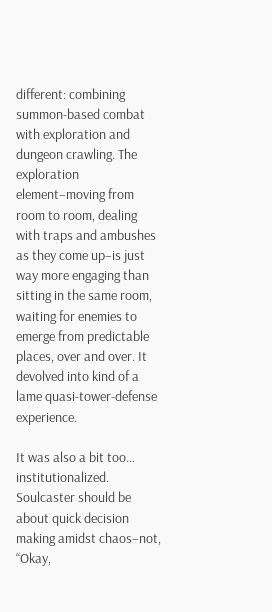different: combining summon-based combat with exploration and dungeon crawling. The exploration element–moving from room to room, dealing with traps and ambushes as they come up–is just way more engaging than sitting in the same room, waiting for enemies to emerge from predictable places, over and over. It devolved into kind of a lame quasi-tower-defense experience.

It was also a bit too… institutionalized. Soulcaster should be about quick decision making amidst chaos–not, “Okay,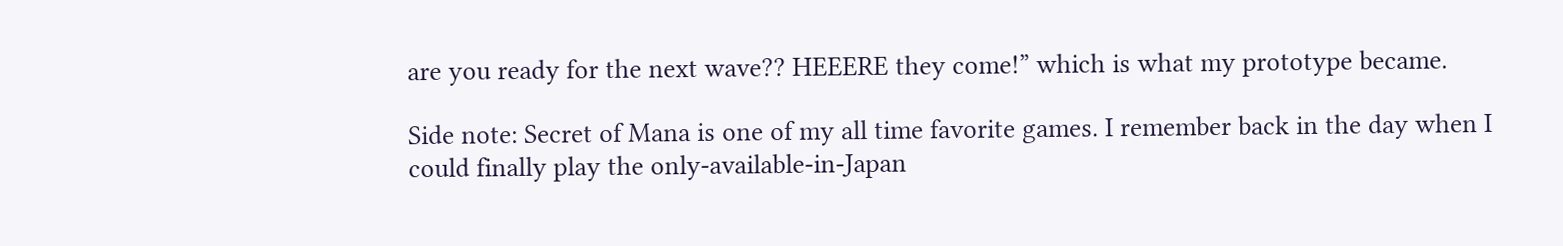are you ready for the next wave?? HEEERE they come!” which is what my prototype became.

Side note: Secret of Mana is one of my all time favorite games. I remember back in the day when I could finally play the only-available-in-Japan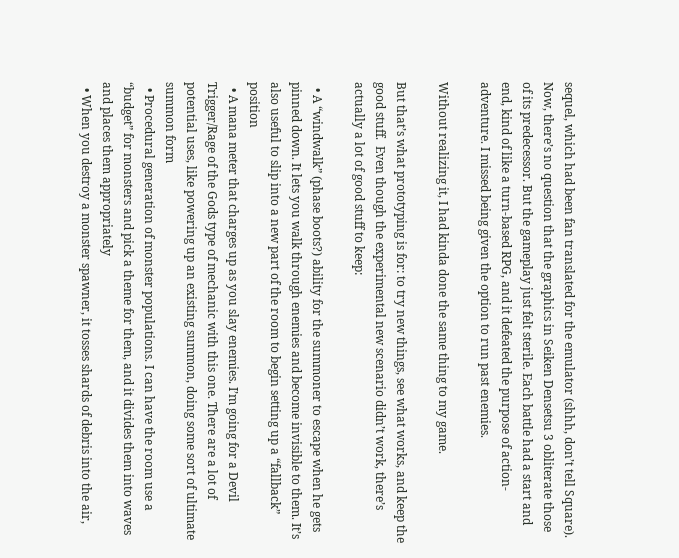sequel, which had been fan translated for the emulator (shhh, don’t tell Square). Now, there’s no question that the graphics in Seiken Densetsu 3 obliterate those of its predecessor. But the gameplay just felt sterile. Each battle had a start and end, kind of like a turn-based RPG, and it defeated the purpose of action-adventure. I missed being given the option to run past enemies.

Without realizing it, I had kinda done the same thing to my game.

But that’s what prototyping is for: to try new things, see what works, and keep the good stuff.  Even though the experimental new scenario didn’t work, there’s actually a lot of good stuff to keep:

  • A “windwalk” (phase boots?) ability for the summoner to escape when he gets pinned down. It lets you walk through enemies and become invisible to them. It’s also useful to slip into a new part of the room to begin setting up a “fallback” position
  • A mana meter that charges up as you slay enemies. I’m going for a Devil Trigger/Rage of the Gods type of mechanic with this one. There are a lot of potential uses, like powering up an existing summon, doing some sort of ultimate summon form
  • Procedural generation of monster populations. I can have the room use a “budget” for monsters and pick a theme for them, and it divides them into waves and places them appropriately
  • When you destroy a monster spawner, it tosses shards of debris into the air,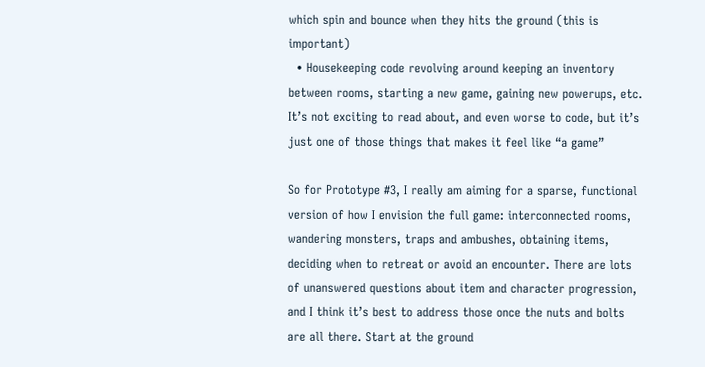which spin and bounce when they hits the ground (this is important)
  • Housekeeping code revolving around keeping an inventory between rooms, starting a new game, gaining new powerups, etc. It’s not exciting to read about, and even worse to code, but it’s just one of those things that makes it feel like “a game”

So for Prototype #3, I really am aiming for a sparse, functional version of how I envision the full game: interconnected rooms, wandering monsters, traps and ambushes, obtaining items, deciding when to retreat or avoid an encounter. There are lots of unanswered questions about item and character progression, and I think it’s best to address those once the nuts and bolts are all there. Start at the ground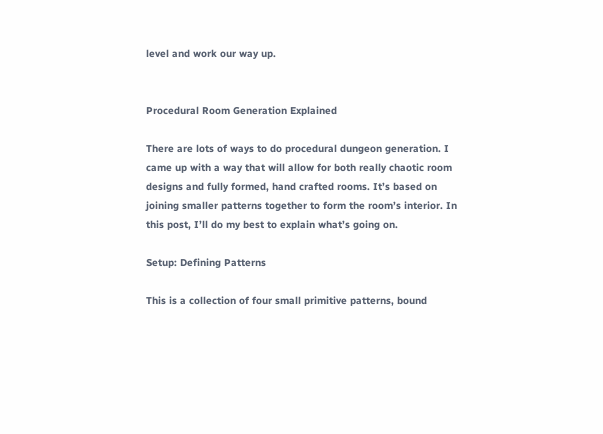level and work our way up.


Procedural Room Generation Explained

There are lots of ways to do procedural dungeon generation. I came up with a way that will allow for both really chaotic room designs and fully formed, hand crafted rooms. It’s based on joining smaller patterns together to form the room’s interior. In this post, I’ll do my best to explain what’s going on.

Setup: Defining Patterns

This is a collection of four small primitive patterns, bound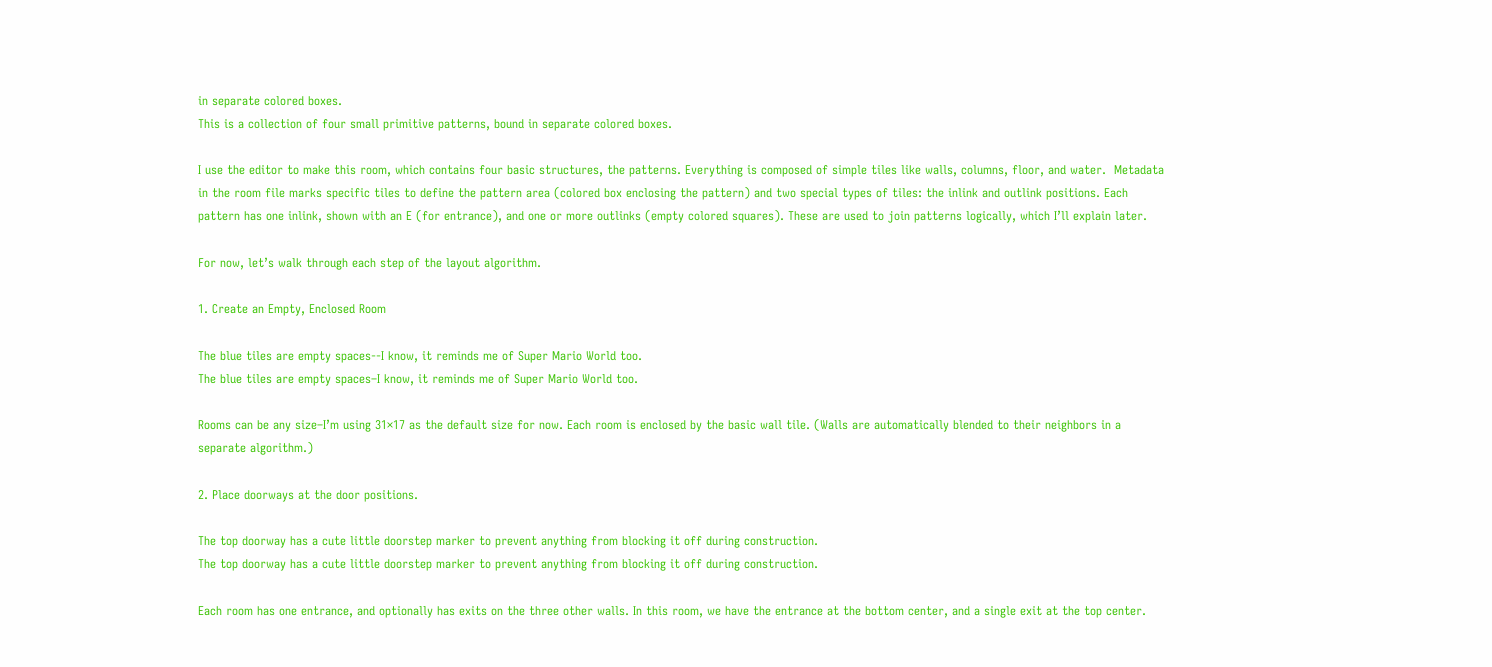in separate colored boxes.
This is a collection of four small primitive patterns, bound in separate colored boxes.

I use the editor to make this room, which contains four basic structures, the patterns. Everything is composed of simple tiles like walls, columns, floor, and water.  Metadata in the room file marks specific tiles to define the pattern area (colored box enclosing the pattern) and two special types of tiles: the inlink and outlink positions. Each pattern has one inlink, shown with an E (for entrance), and one or more outlinks (empty colored squares). These are used to join patterns logically, which I’ll explain later.

For now, let’s walk through each step of the layout algorithm.

1. Create an Empty, Enclosed Room

The blue tiles are empty spaces--I know, it reminds me of Super Mario World too.
The blue tiles are empty spaces–I know, it reminds me of Super Mario World too.

Rooms can be any size–I’m using 31×17 as the default size for now. Each room is enclosed by the basic wall tile. (Walls are automatically blended to their neighbors in a separate algorithm.)

2. Place doorways at the door positions.

The top doorway has a cute little doorstep marker to prevent anything from blocking it off during construction.
The top doorway has a cute little doorstep marker to prevent anything from blocking it off during construction.

Each room has one entrance, and optionally has exits on the three other walls. In this room, we have the entrance at the bottom center, and a single exit at the top center.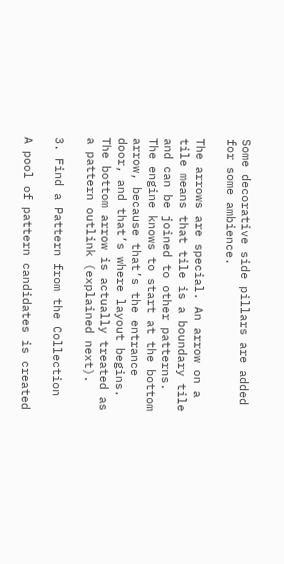Some decorative side pillars are added for some ambience.

The arrows are special. An arrow on a tile means that tile is a boundary tile and can be joined to other patterns. The engine knows to start at the bottom arrow, because that’s the entrance door, and that’s where layout begins. The bottom arrow is actually treated as a pattern outlink (explained next).

3. Find a Pattern from the Collection

A pool of pattern candidates is created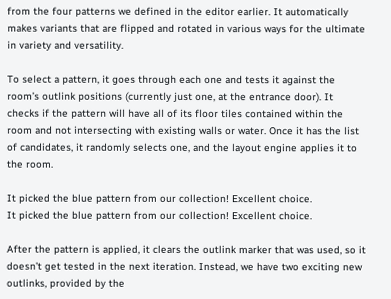from the four patterns we defined in the editor earlier. It automatically makes variants that are flipped and rotated in various ways for the ultimate in variety and versatility.

To select a pattern, it goes through each one and tests it against the room’s outlink positions (currently just one, at the entrance door). It checks if the pattern will have all of its floor tiles contained within the room and not intersecting with existing walls or water. Once it has the list of candidates, it randomly selects one, and the layout engine applies it to the room.

It picked the blue pattern from our collection! Excellent choice.
It picked the blue pattern from our collection! Excellent choice.

After the pattern is applied, it clears the outlink marker that was used, so it doesn’t get tested in the next iteration. Instead, we have two exciting new outlinks, provided by the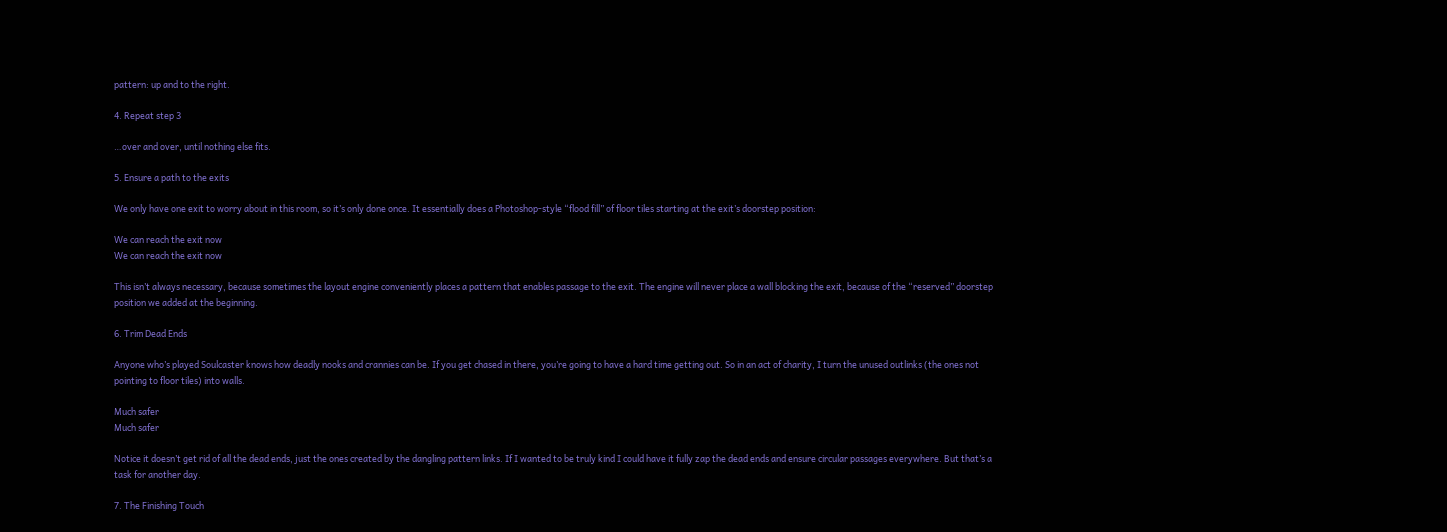pattern: up and to the right.

4. Repeat step 3

…over and over, until nothing else fits.

5. Ensure a path to the exits

We only have one exit to worry about in this room, so it’s only done once. It essentially does a Photoshop-style “flood fill” of floor tiles starting at the exit’s doorstep position:

We can reach the exit now
We can reach the exit now

This isn’t always necessary, because sometimes the layout engine conveniently places a pattern that enables passage to the exit. The engine will never place a wall blocking the exit, because of the “reserved” doorstep position we added at the beginning.

6. Trim Dead Ends

Anyone who’s played Soulcaster knows how deadly nooks and crannies can be. If you get chased in there, you’re going to have a hard time getting out. So in an act of charity, I turn the unused outlinks (the ones not pointing to floor tiles) into walls.

Much safer
Much safer

Notice it doesn’t get rid of all the dead ends, just the ones created by the dangling pattern links. If I wanted to be truly kind I could have it fully zap the dead ends and ensure circular passages everywhere. But that’s a task for another day.

7. The Finishing Touch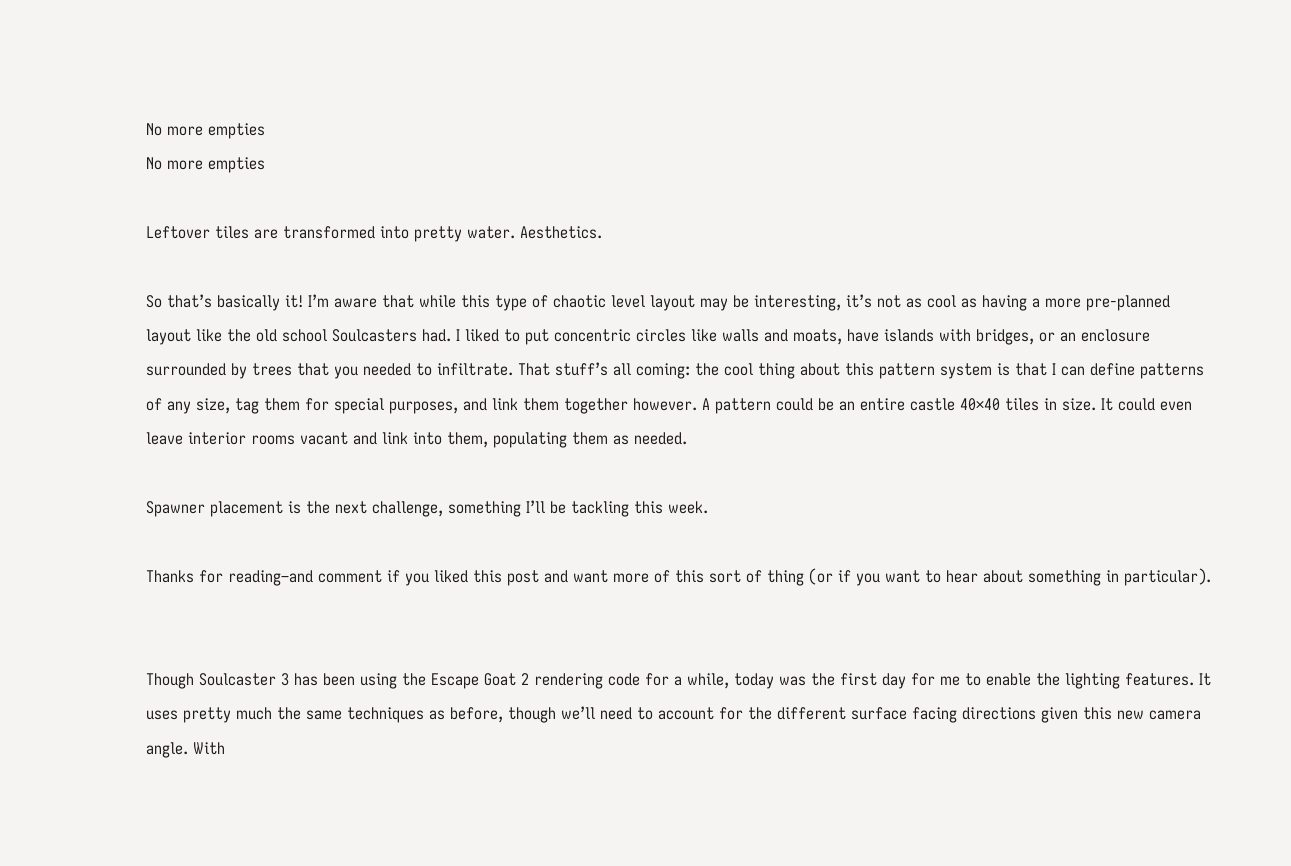No more empties
No more empties

Leftover tiles are transformed into pretty water. Aesthetics.

So that’s basically it! I’m aware that while this type of chaotic level layout may be interesting, it’s not as cool as having a more pre-planned layout like the old school Soulcasters had. I liked to put concentric circles like walls and moats, have islands with bridges, or an enclosure surrounded by trees that you needed to infiltrate. That stuff’s all coming: the cool thing about this pattern system is that I can define patterns of any size, tag them for special purposes, and link them together however. A pattern could be an entire castle 40×40 tiles in size. It could even leave interior rooms vacant and link into them, populating them as needed.

Spawner placement is the next challenge, something I’ll be tackling this week.

Thanks for reading–and comment if you liked this post and want more of this sort of thing (or if you want to hear about something in particular).


Though Soulcaster 3 has been using the Escape Goat 2 rendering code for a while, today was the first day for me to enable the lighting features. It uses pretty much the same techniques as before, though we’ll need to account for the different surface facing directions given this new camera angle. With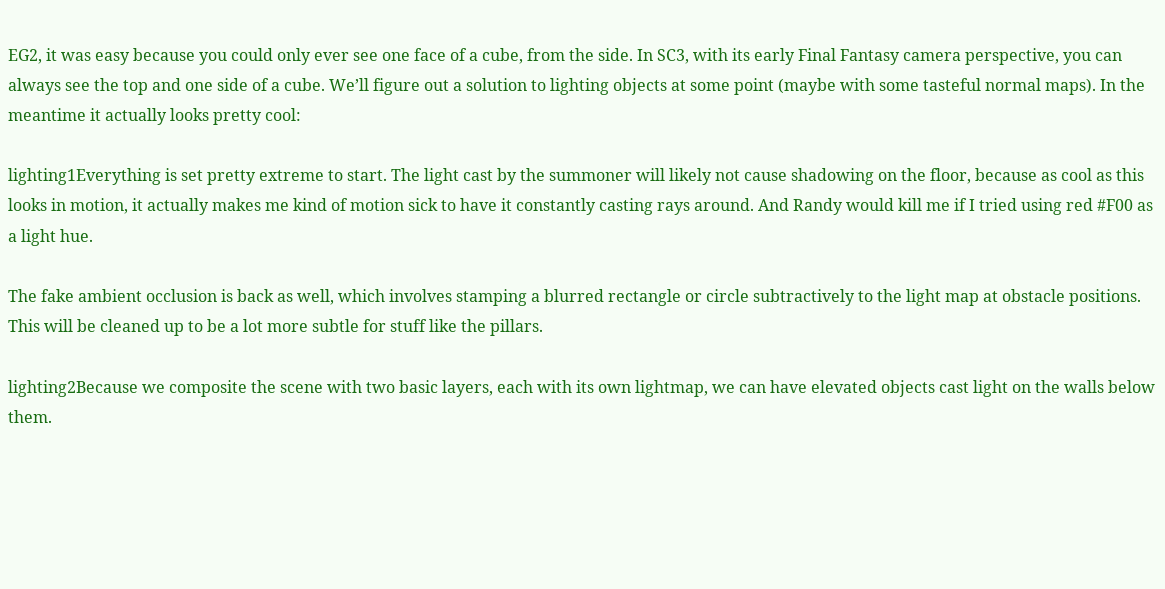EG2, it was easy because you could only ever see one face of a cube, from the side. In SC3, with its early Final Fantasy camera perspective, you can always see the top and one side of a cube. We’ll figure out a solution to lighting objects at some point (maybe with some tasteful normal maps). In the meantime it actually looks pretty cool:

lighting1Everything is set pretty extreme to start. The light cast by the summoner will likely not cause shadowing on the floor, because as cool as this looks in motion, it actually makes me kind of motion sick to have it constantly casting rays around. And Randy would kill me if I tried using red #F00 as a light hue.

The fake ambient occlusion is back as well, which involves stamping a blurred rectangle or circle subtractively to the light map at obstacle positions. This will be cleaned up to be a lot more subtle for stuff like the pillars.

lighting2Because we composite the scene with two basic layers, each with its own lightmap, we can have elevated objects cast light on the walls below them.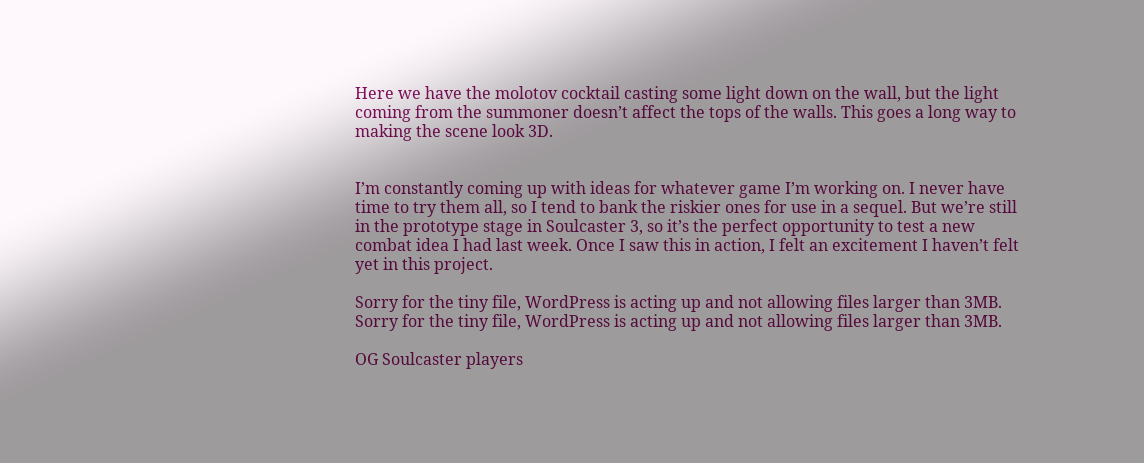Here we have the molotov cocktail casting some light down on the wall, but the light coming from the summoner doesn’t affect the tops of the walls. This goes a long way to making the scene look 3D.


I’m constantly coming up with ideas for whatever game I’m working on. I never have time to try them all, so I tend to bank the riskier ones for use in a sequel. But we’re still in the prototype stage in Soulcaster 3, so it’s the perfect opportunity to test a new combat idea I had last week. Once I saw this in action, I felt an excitement I haven’t felt yet in this project.

Sorry for the tiny file, WordPress is acting up and not allowing files larger than 3MB.
Sorry for the tiny file, WordPress is acting up and not allowing files larger than 3MB.

OG Soulcaster players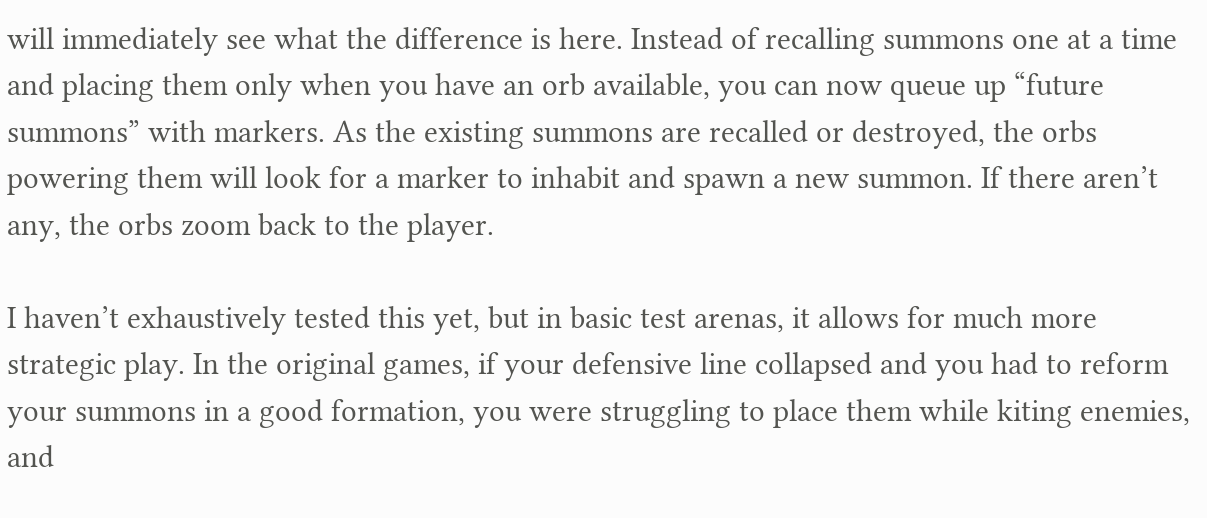will immediately see what the difference is here. Instead of recalling summons one at a time and placing them only when you have an orb available, you can now queue up “future summons” with markers. As the existing summons are recalled or destroyed, the orbs powering them will look for a marker to inhabit and spawn a new summon. If there aren’t any, the orbs zoom back to the player.

I haven’t exhaustively tested this yet, but in basic test arenas, it allows for much more strategic play. In the original games, if your defensive line collapsed and you had to reform your summons in a good formation, you were struggling to place them while kiting enemies, and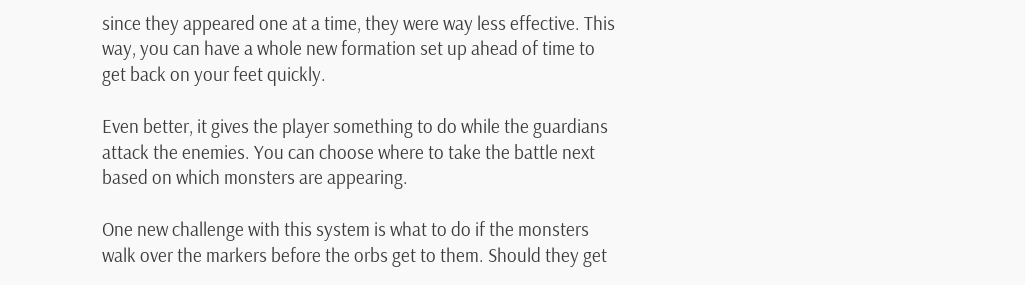since they appeared one at a time, they were way less effective. This way, you can have a whole new formation set up ahead of time to get back on your feet quickly.

Even better, it gives the player something to do while the guardians attack the enemies. You can choose where to take the battle next based on which monsters are appearing.

One new challenge with this system is what to do if the monsters walk over the markers before the orbs get to them. Should they get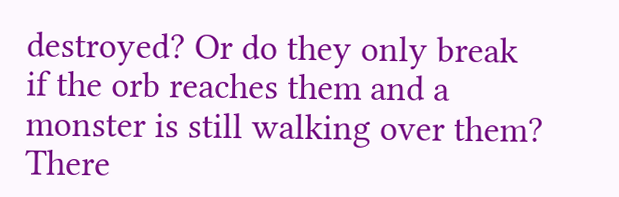destroyed? Or do they only break if the orb reaches them and a monster is still walking over them? There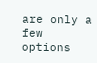are only a few options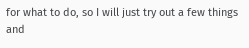for what to do, so I will just try out a few things and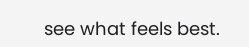see what feels best.